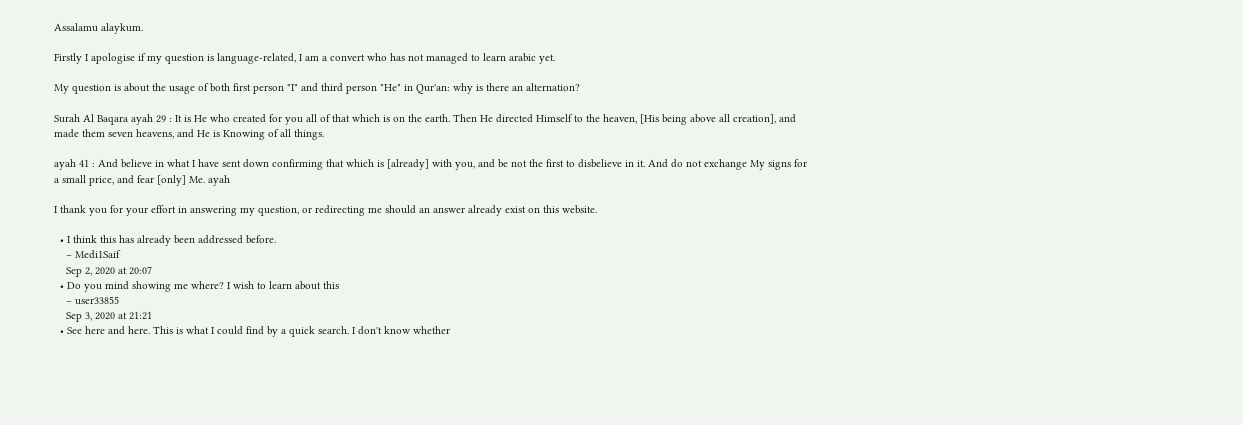Assalamu alaykum.

Firstly I apologise if my question is language-related, I am a convert who has not managed to learn arabic yet.

My question is about the usage of both first person "I" and third person "He" in Qur'an: why is there an alternation?

Surah Al Baqara ayah 29 : It is He who created for you all of that which is on the earth. Then He directed Himself to the heaven, [His being above all creation], and made them seven heavens, and He is Knowing of all things.

ayah 41 : And believe in what I have sent down confirming that which is [already] with you, and be not the first to disbelieve in it. And do not exchange My signs for a small price, and fear [only] Me. ayah

I thank you for your effort in answering my question, or redirecting me should an answer already exist on this website.

  • I think this has already been addressed before.
    – Medi1Saif
    Sep 2, 2020 at 20:07
  • Do you mind showing me where? I wish to learn about this
    – user33855
    Sep 3, 2020 at 21:21
  • See here and here. This is what I could find by a quick search. I don't know whether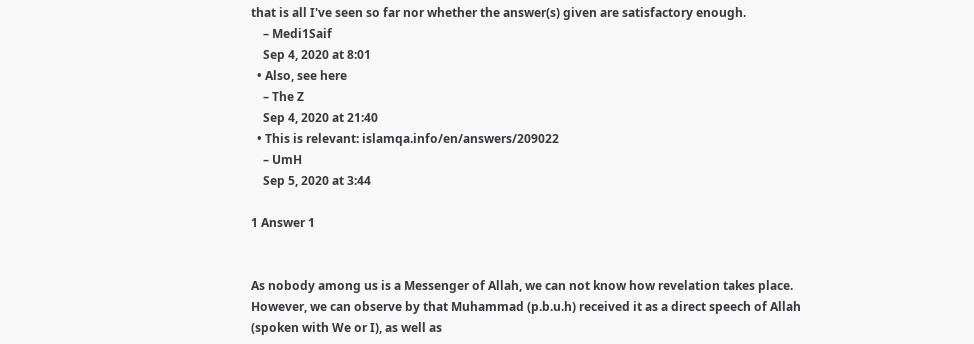that is all I've seen so far nor whether the answer(s) given are satisfactory enough.
    – Medi1Saif
    Sep 4, 2020 at 8:01
  • Also, see here
    – The Z
    Sep 4, 2020 at 21:40
  • This is relevant: islamqa.info/en/answers/209022
    – UmH
    Sep 5, 2020 at 3:44

1 Answer 1


As nobody among us is a Messenger of Allah, we can not know how revelation takes place. However, we can observe by that Muhammad (p.b.u.h) received it as a direct speech of Allah (spoken with We or I), as well as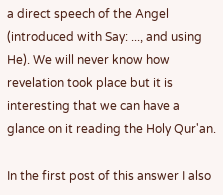a direct speech of the Angel (introduced with Say: ..., and using He). We will never know how revelation took place but it is interesting that we can have a glance on it reading the Holy Qur'an.

In the first post of this answer I also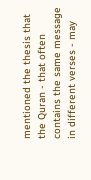mentioned the thesis that the Quran - that often contains the same message in different verses - may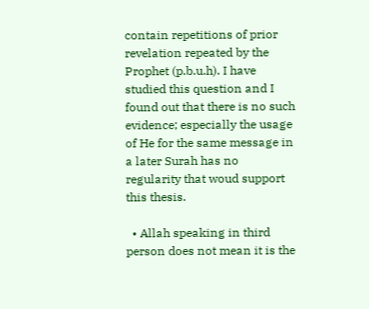contain repetitions of prior revelation repeated by the Prophet (p.b.u.h). I have studied this question and I found out that there is no such evidence; especially the usage of He for the same message in a later Surah has no regularity that woud support this thesis.

  • Allah speaking in third person does not mean it is the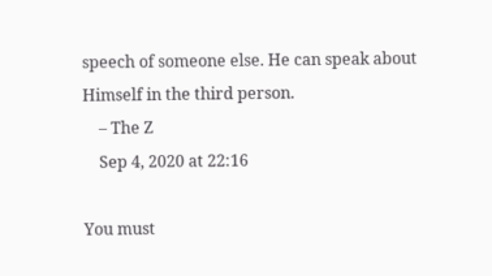speech of someone else. He can speak about Himself in the third person.
    – The Z
    Sep 4, 2020 at 22:16

You must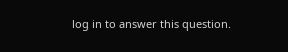log in to answer this question.